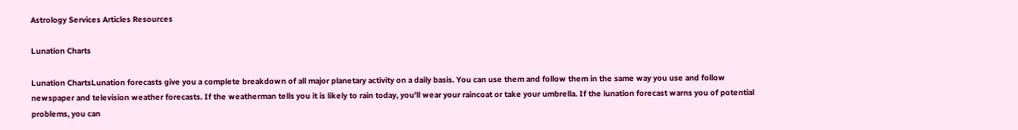Astrology Services Articles Resources

Lunation Charts

Lunation ChartsLunation forecasts give you a complete breakdown of all major planetary activity on a daily basis. You can use them and follow them in the same way you use and follow newspaper and television weather forecasts. If the weatherman tells you it is likely to rain today, you'll wear your raincoat or take your umbrella. If the lunation forecast warns you of potential problems, you can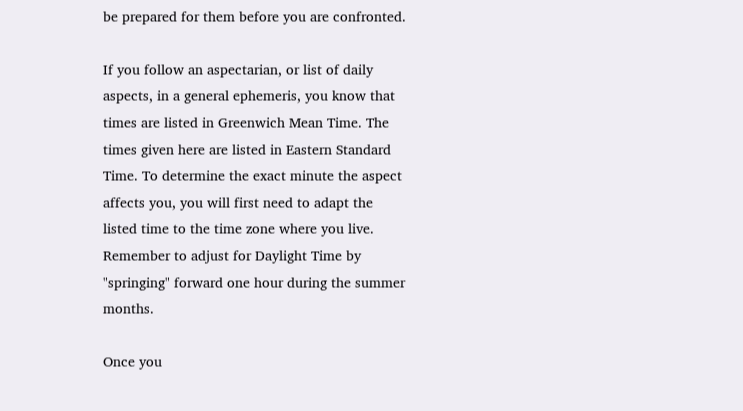be prepared for them before you are confronted.

If you follow an aspectarian, or list of daily aspects, in a general ephemeris, you know that times are listed in Greenwich Mean Time. The times given here are listed in Eastern Standard Time. To determine the exact minute the aspect affects you, you will first need to adapt the listed time to the time zone where you live. Remember to adjust for Daylight Time by "springing" forward one hour during the summer months.

Once you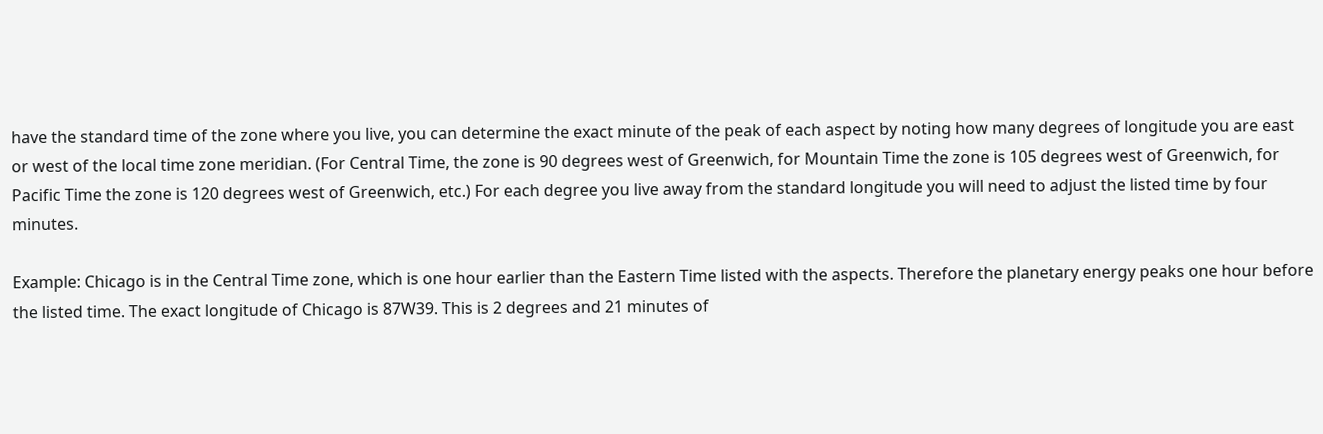have the standard time of the zone where you live, you can determine the exact minute of the peak of each aspect by noting how many degrees of longitude you are east or west of the local time zone meridian. (For Central Time, the zone is 90 degrees west of Greenwich, for Mountain Time the zone is 105 degrees west of Greenwich, for Pacific Time the zone is 120 degrees west of Greenwich, etc.) For each degree you live away from the standard longitude you will need to adjust the listed time by four minutes.

Example: Chicago is in the Central Time zone, which is one hour earlier than the Eastern Time listed with the aspects. Therefore the planetary energy peaks one hour before the listed time. The exact longitude of Chicago is 87W39. This is 2 degrees and 21 minutes of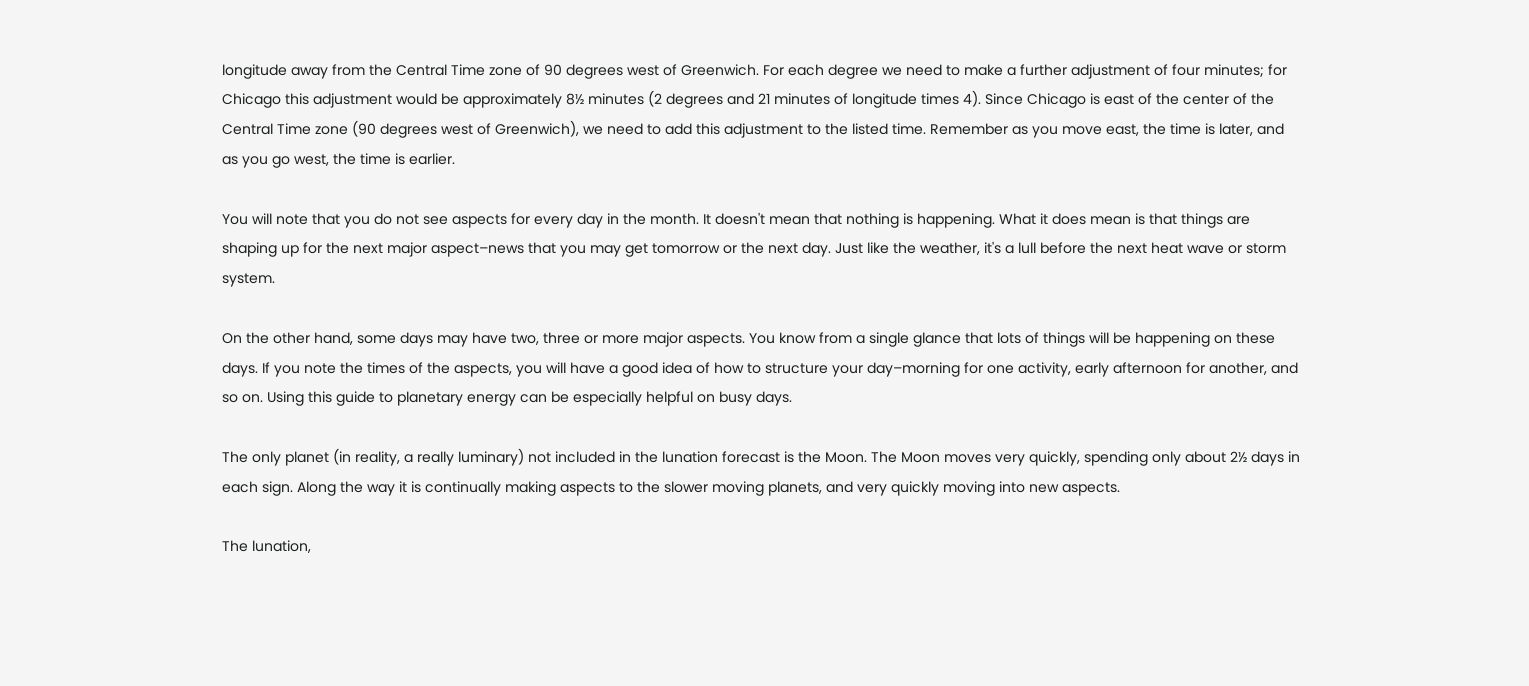longitude away from the Central Time zone of 90 degrees west of Greenwich. For each degree we need to make a further adjustment of four minutes; for Chicago this adjustment would be approximately 8½ minutes (2 degrees and 21 minutes of longitude times 4). Since Chicago is east of the center of the Central Time zone (90 degrees west of Greenwich), we need to add this adjustment to the listed time. Remember as you move east, the time is later, and as you go west, the time is earlier.

You will note that you do not see aspects for every day in the month. It doesn't mean that nothing is happening. What it does mean is that things are shaping up for the next major aspect–news that you may get tomorrow or the next day. Just like the weather, it's a lull before the next heat wave or storm system.

On the other hand, some days may have two, three or more major aspects. You know from a single glance that lots of things will be happening on these days. If you note the times of the aspects, you will have a good idea of how to structure your day–morning for one activity, early afternoon for another, and so on. Using this guide to planetary energy can be especially helpful on busy days.

The only planet (in reality, a really luminary) not included in the lunation forecast is the Moon. The Moon moves very quickly, spending only about 2½ days in each sign. Along the way it is continually making aspects to the slower moving planets, and very quickly moving into new aspects.

The lunation,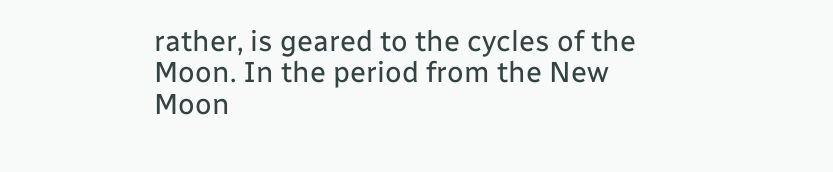rather, is geared to the cycles of the Moon. In the period from the New Moon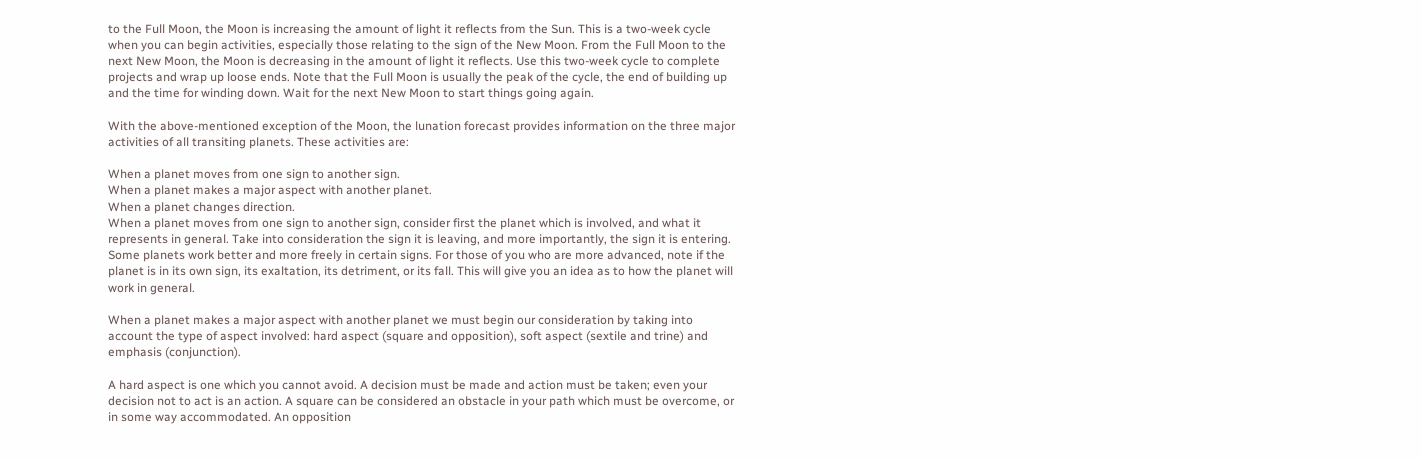to the Full Moon, the Moon is increasing the amount of light it reflects from the Sun. This is a two-week cycle when you can begin activities, especially those relating to the sign of the New Moon. From the Full Moon to the next New Moon, the Moon is decreasing in the amount of light it reflects. Use this two-week cycle to complete projects and wrap up loose ends. Note that the Full Moon is usually the peak of the cycle, the end of building up and the time for winding down. Wait for the next New Moon to start things going again.

With the above-mentioned exception of the Moon, the lunation forecast provides information on the three major activities of all transiting planets. These activities are:

When a planet moves from one sign to another sign.
When a planet makes a major aspect with another planet.
When a planet changes direction.
When a planet moves from one sign to another sign, consider first the planet which is involved, and what it represents in general. Take into consideration the sign it is leaving, and more importantly, the sign it is entering. Some planets work better and more freely in certain signs. For those of you who are more advanced, note if the planet is in its own sign, its exaltation, its detriment, or its fall. This will give you an idea as to how the planet will work in general.

When a planet makes a major aspect with another planet we must begin our consideration by taking into account the type of aspect involved: hard aspect (square and opposition), soft aspect (sextile and trine) and emphasis (conjunction).

A hard aspect is one which you cannot avoid. A decision must be made and action must be taken; even your decision not to act is an action. A square can be considered an obstacle in your path which must be overcome, or in some way accommodated. An opposition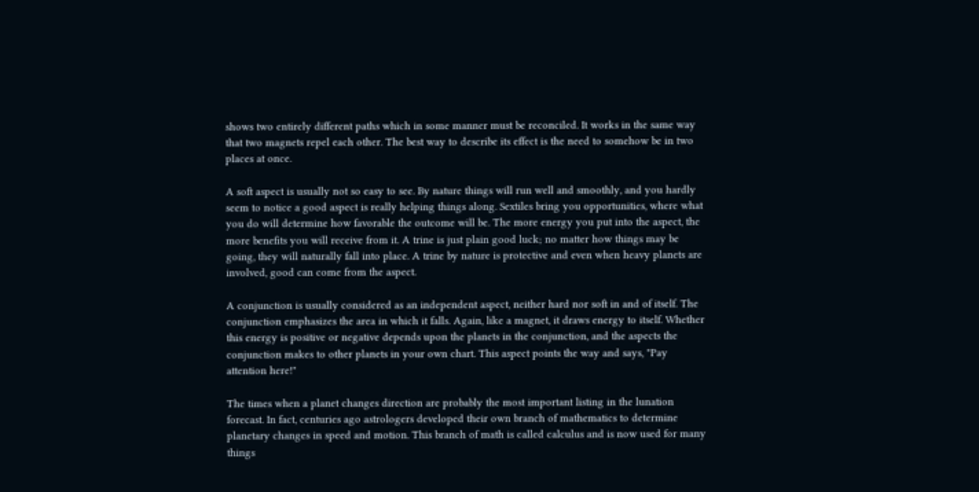shows two entirely different paths which in some manner must be reconciled. It works in the same way that two magnets repel each other. The best way to describe its effect is the need to somehow be in two places at once.

A soft aspect is usually not so easy to see. By nature things will run well and smoothly, and you hardly seem to notice a good aspect is really helping things along. Sextiles bring you opportunities, where what you do will determine how favorable the outcome will be. The more energy you put into the aspect, the more benefits you will receive from it. A trine is just plain good luck; no matter how things may be going, they will naturally fall into place. A trine by nature is protective and even when heavy planets are involved, good can come from the aspect.

A conjunction is usually considered as an independent aspect, neither hard nor soft in and of itself. The conjunction emphasizes the area in which it falls. Again, like a magnet, it draws energy to itself. Whether this energy is positive or negative depends upon the planets in the conjunction, and the aspects the conjunction makes to other planets in your own chart. This aspect points the way and says, "Pay attention here!"

The times when a planet changes direction are probably the most important listing in the lunation forecast. In fact, centuries ago astrologers developed their own branch of mathematics to determine planetary changes in speed and motion. This branch of math is called calculus and is now used for many things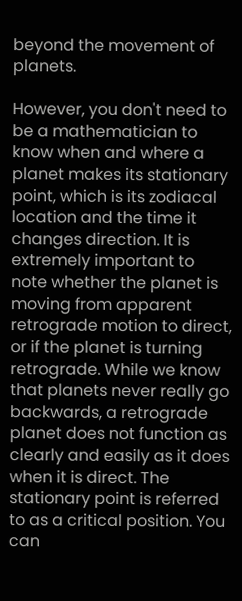beyond the movement of planets.

However, you don't need to be a mathematician to know when and where a planet makes its stationary point, which is its zodiacal location and the time it changes direction. It is extremely important to note whether the planet is moving from apparent retrograde motion to direct, or if the planet is turning retrograde. While we know that planets never really go backwards, a retrograde planet does not function as clearly and easily as it does when it is direct. The stationary point is referred to as a critical position. You can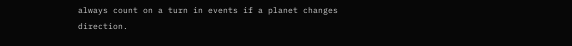always count on a turn in events if a planet changes direction.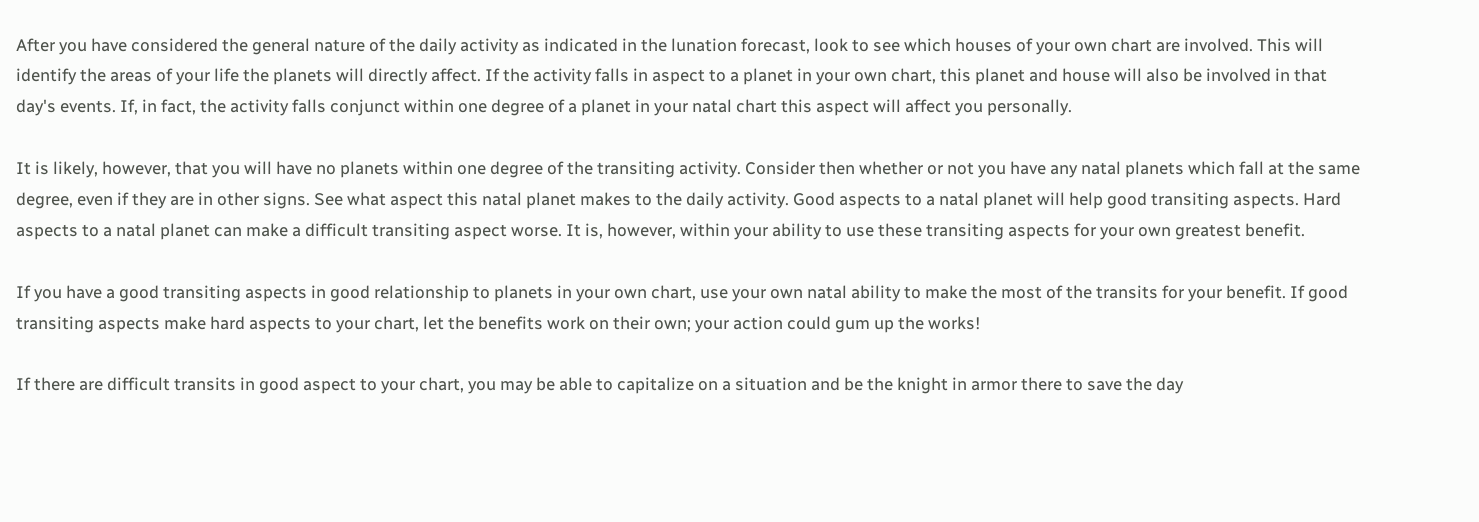After you have considered the general nature of the daily activity as indicated in the lunation forecast, look to see which houses of your own chart are involved. This will identify the areas of your life the planets will directly affect. If the activity falls in aspect to a planet in your own chart, this planet and house will also be involved in that day's events. If, in fact, the activity falls conjunct within one degree of a planet in your natal chart this aspect will affect you personally.

It is likely, however, that you will have no planets within one degree of the transiting activity. Consider then whether or not you have any natal planets which fall at the same degree, even if they are in other signs. See what aspect this natal planet makes to the daily activity. Good aspects to a natal planet will help good transiting aspects. Hard aspects to a natal planet can make a difficult transiting aspect worse. It is, however, within your ability to use these transiting aspects for your own greatest benefit.

If you have a good transiting aspects in good relationship to planets in your own chart, use your own natal ability to make the most of the transits for your benefit. If good transiting aspects make hard aspects to your chart, let the benefits work on their own; your action could gum up the works!

If there are difficult transits in good aspect to your chart, you may be able to capitalize on a situation and be the knight in armor there to save the day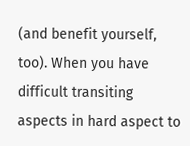(and benefit yourself, too). When you have difficult transiting aspects in hard aspect to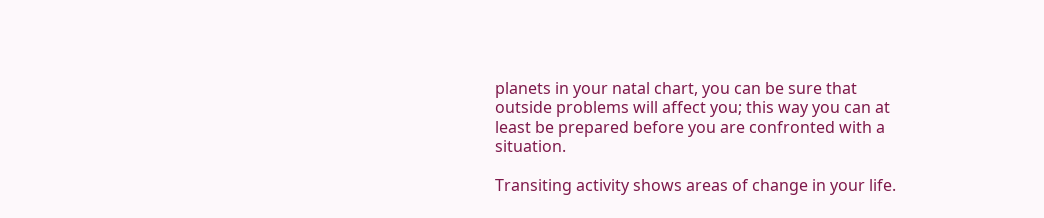planets in your natal chart, you can be sure that outside problems will affect you; this way you can at least be prepared before you are confronted with a situation.

Transiting activity shows areas of change in your life.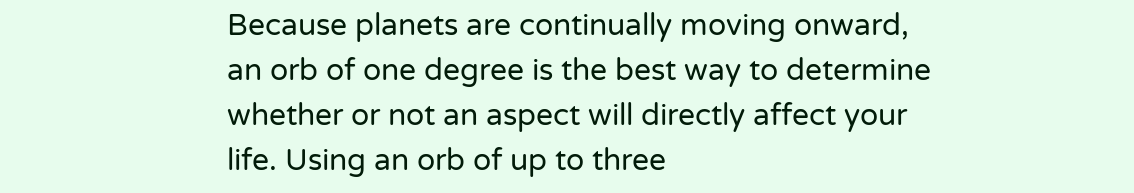Because planets are continually moving onward, an orb of one degree is the best way to determine whether or not an aspect will directly affect your life. Using an orb of up to three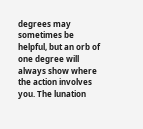degrees may sometimes be helpful, but an orb of one degree will always show where the action involves you. The lunation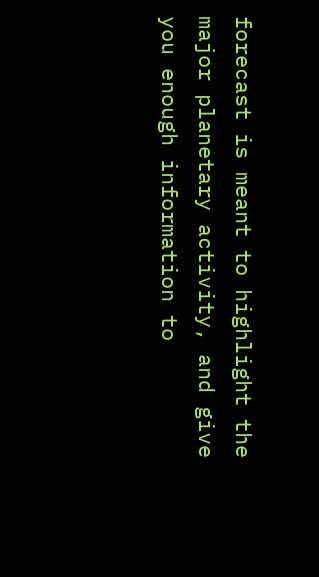forecast is meant to highlight the major planetary activity, and give you enough information to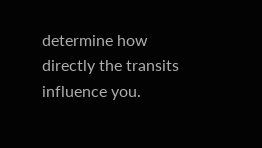determine how directly the transits influence you.